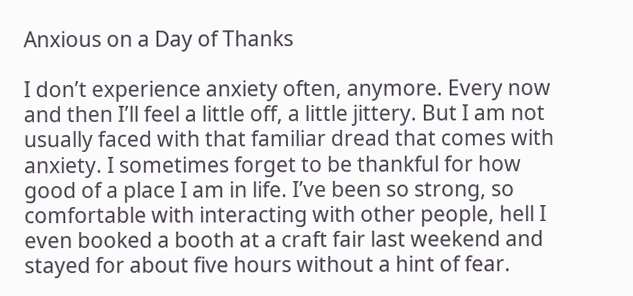Anxious on a Day of Thanks

I don’t experience anxiety often, anymore. Every now and then I’ll feel a little off, a little jittery. But I am not usually faced with that familiar dread that comes with anxiety. I sometimes forget to be thankful for how good of a place I am in life. I’ve been so strong, so comfortable with interacting with other people, hell I even booked a booth at a craft fair last weekend and stayed for about five hours without a hint of fear.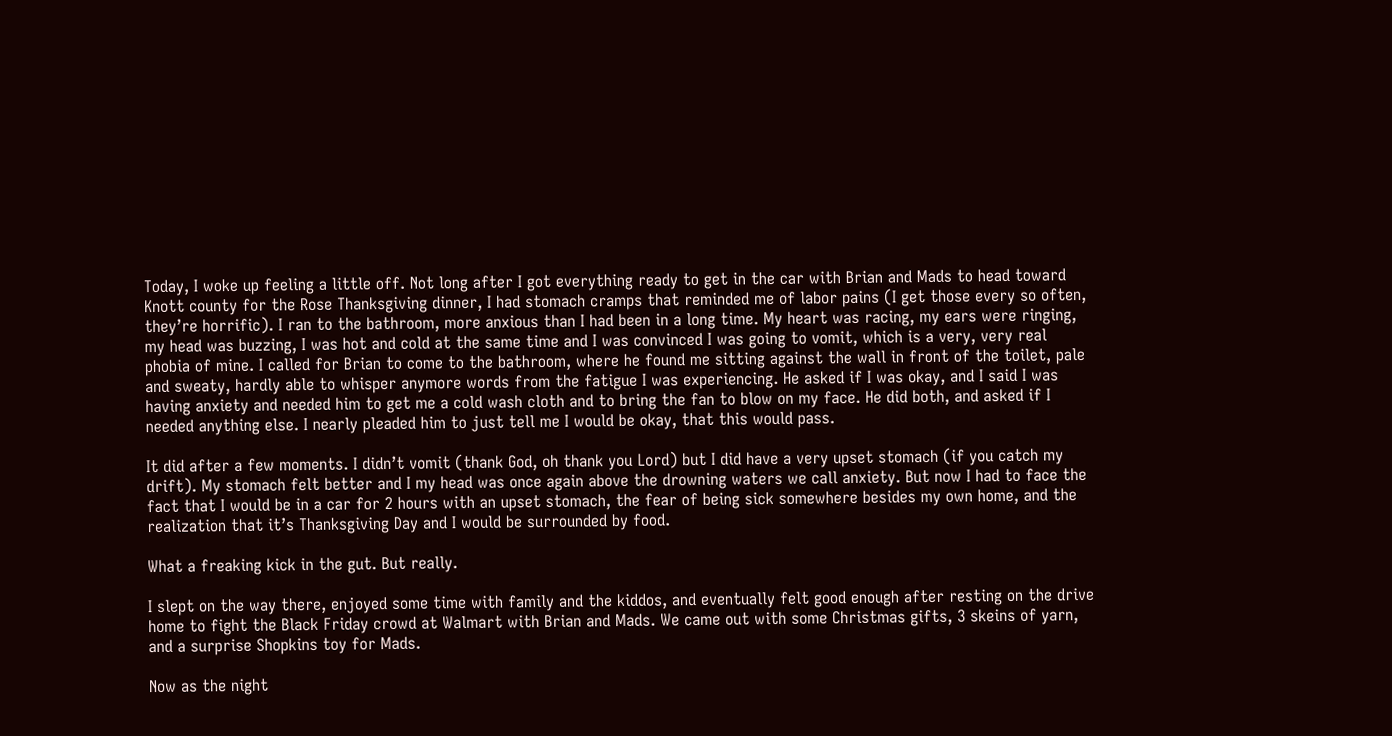Today, I woke up feeling a little off. Not long after I got everything ready to get in the car with Brian and Mads to head toward Knott county for the Rose Thanksgiving dinner, I had stomach cramps that reminded me of labor pains (I get those every so often, they’re horrific). I ran to the bathroom, more anxious than I had been in a long time. My heart was racing, my ears were ringing, my head was buzzing, I was hot and cold at the same time and I was convinced I was going to vomit, which is a very, very real phobia of mine. I called for Brian to come to the bathroom, where he found me sitting against the wall in front of the toilet, pale and sweaty, hardly able to whisper anymore words from the fatigue I was experiencing. He asked if I was okay, and I said I was having anxiety and needed him to get me a cold wash cloth and to bring the fan to blow on my face. He did both, and asked if I needed anything else. I nearly pleaded him to just tell me I would be okay, that this would pass.

It did after a few moments. I didn’t vomit (thank God, oh thank you Lord) but I did have a very upset stomach (if you catch my drift). My stomach felt better and I my head was once again above the drowning waters we call anxiety. But now I had to face the fact that I would be in a car for 2 hours with an upset stomach, the fear of being sick somewhere besides my own home, and the realization that it’s Thanksgiving Day and I would be surrounded by food.

What a freaking kick in the gut. But really.

I slept on the way there, enjoyed some time with family and the kiddos, and eventually felt good enough after resting on the drive home to fight the Black Friday crowd at Walmart with Brian and Mads. We came out with some Christmas gifts, 3 skeins of yarn, and a surprise Shopkins toy for Mads.

Now as the night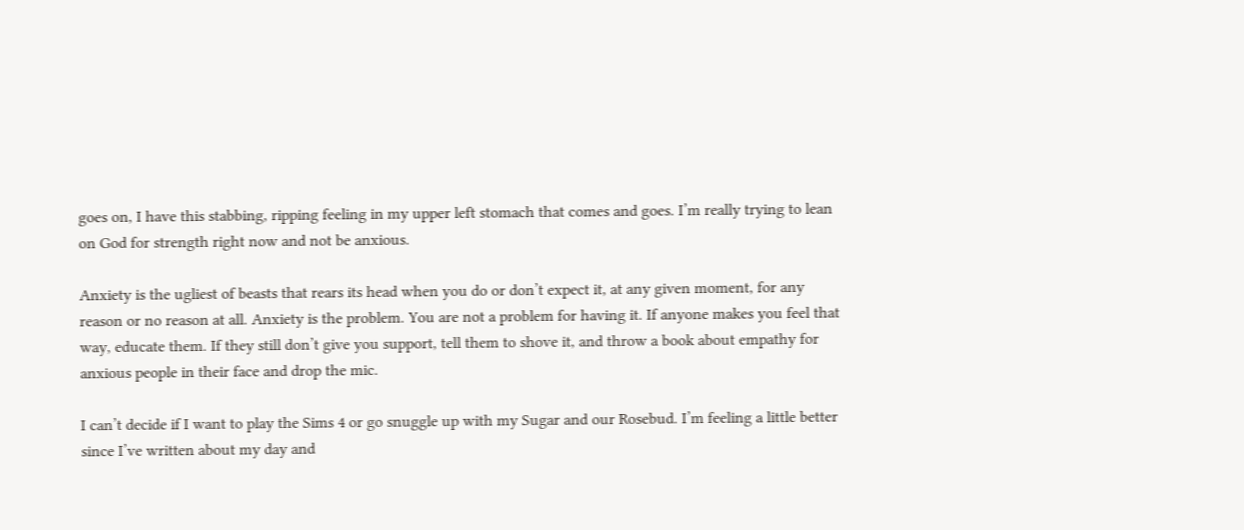goes on, I have this stabbing, ripping feeling in my upper left stomach that comes and goes. I’m really trying to lean on God for strength right now and not be anxious.

Anxiety is the ugliest of beasts that rears its head when you do or don’t expect it, at any given moment, for any reason or no reason at all. Anxiety is the problem. You are not a problem for having it. If anyone makes you feel that way, educate them. If they still don’t give you support, tell them to shove it, and throw a book about empathy for anxious people in their face and drop the mic.

I can’t decide if I want to play the Sims 4 or go snuggle up with my Sugar and our Rosebud. I’m feeling a little better since I’ve written about my day and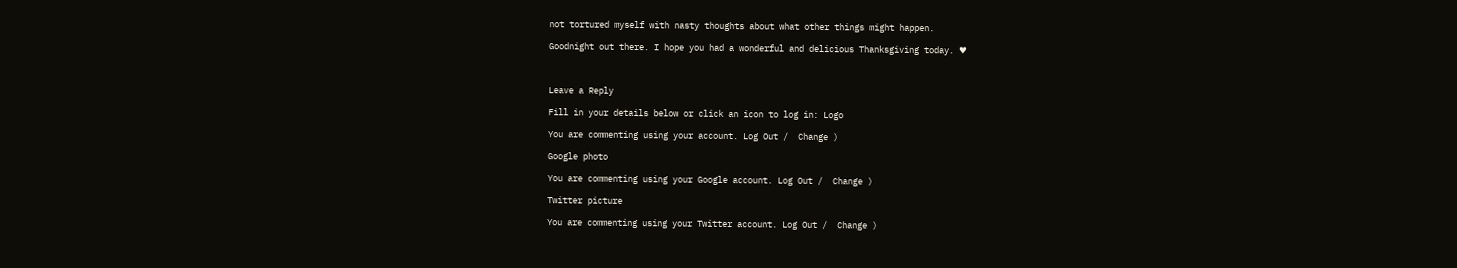not tortured myself with nasty thoughts about what other things might happen.

Goodnight out there. I hope you had a wonderful and delicious Thanksgiving today. ♥



Leave a Reply

Fill in your details below or click an icon to log in: Logo

You are commenting using your account. Log Out /  Change )

Google photo

You are commenting using your Google account. Log Out /  Change )

Twitter picture

You are commenting using your Twitter account. Log Out /  Change )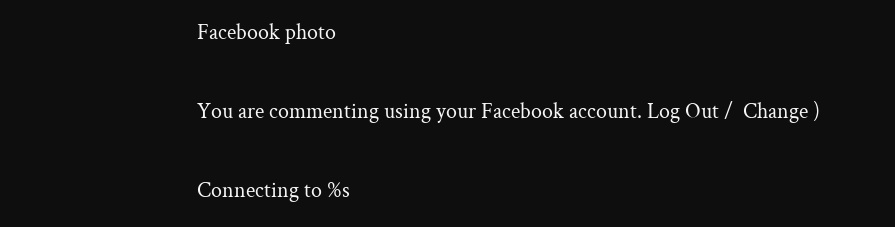Facebook photo

You are commenting using your Facebook account. Log Out /  Change )

Connecting to %s